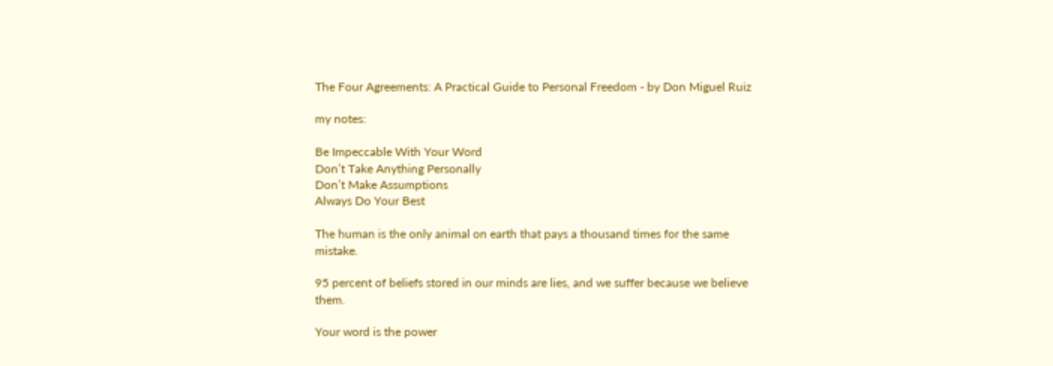The Four Agreements: A Practical Guide to Personal Freedom - by Don Miguel Ruiz

my notes:

Be Impeccable With Your Word
Don’t Take Anything Personally
Don’t Make Assumptions
Always Do Your Best

The human is the only animal on earth that pays a thousand times for the same mistake.

95 percent of beliefs stored in our minds are lies, and we suffer because we believe them.

Your word is the power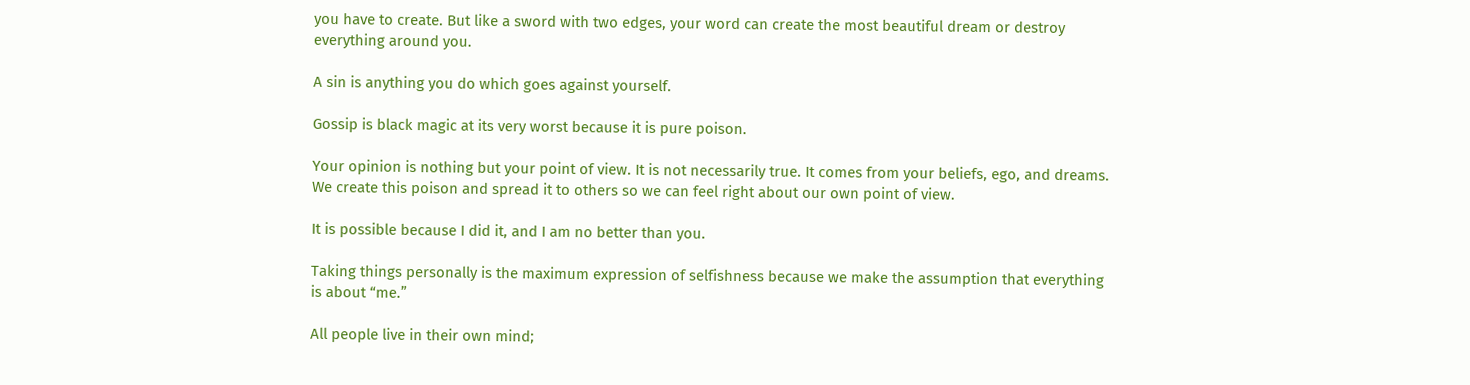you have to create. But like a sword with two edges, your word can create the most beautiful dream or destroy everything around you.

A sin is anything you do which goes against yourself.

Gossip is black magic at its very worst because it is pure poison.

Your opinion is nothing but your point of view. It is not necessarily true. It comes from your beliefs, ego, and dreams. We create this poison and spread it to others so we can feel right about our own point of view.

It is possible because I did it, and I am no better than you.

Taking things personally is the maximum expression of selfishness because we make the assumption that everything is about “me.”

All people live in their own mind;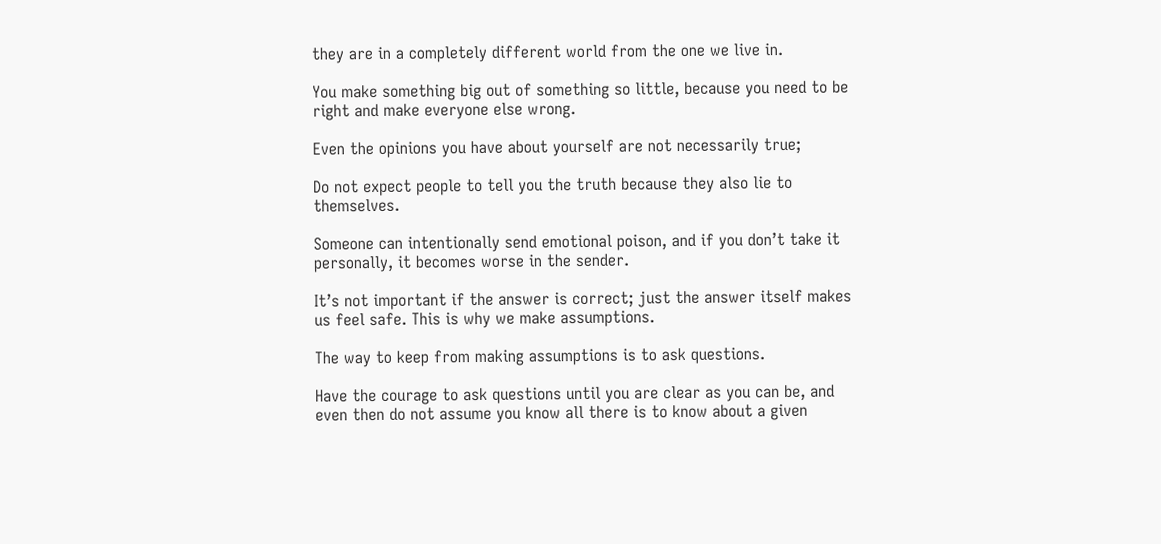they are in a completely different world from the one we live in.

You make something big out of something so little, because you need to be right and make everyone else wrong.

Even the opinions you have about yourself are not necessarily true;

Do not expect people to tell you the truth because they also lie to themselves.

Someone can intentionally send emotional poison, and if you don’t take it personally, it becomes worse in the sender.

It’s not important if the answer is correct; just the answer itself makes us feel safe. This is why we make assumptions.

The way to keep from making assumptions is to ask questions.

Have the courage to ask questions until you are clear as you can be, and even then do not assume you know all there is to know about a given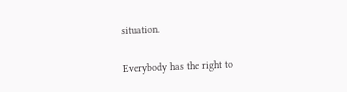situation.

Everybody has the right to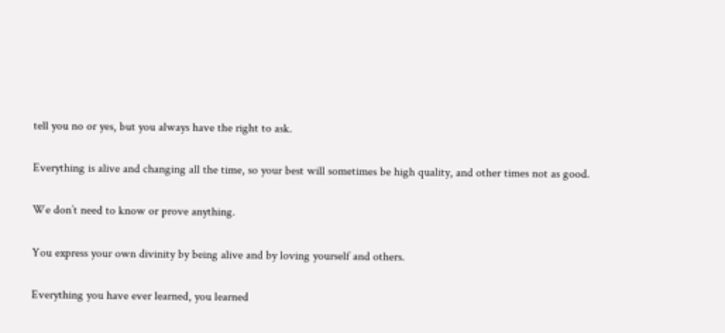tell you no or yes, but you always have the right to ask.

Everything is alive and changing all the time, so your best will sometimes be high quality, and other times not as good.

We don’t need to know or prove anything.

You express your own divinity by being alive and by loving yourself and others.

Everything you have ever learned, you learned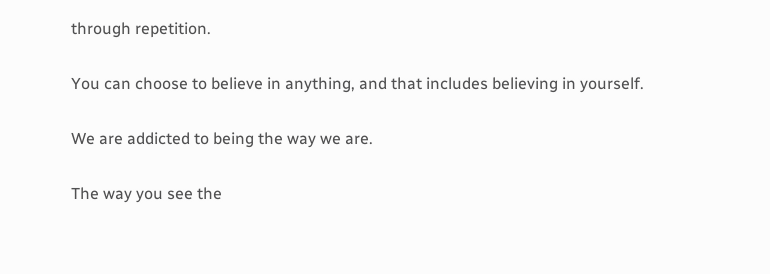through repetition.

You can choose to believe in anything, and that includes believing in yourself.

We are addicted to being the way we are.

The way you see the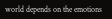world depends on the emotions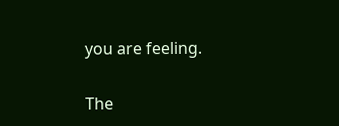you are feeling.

The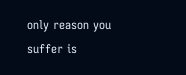only reason you suffer is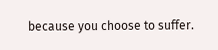because you choose to suffer.